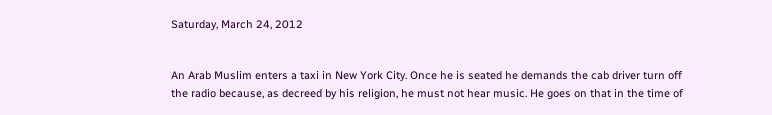Saturday, March 24, 2012


An Arab Muslim enters a taxi in New York City. Once he is seated he demands the cab driver turn off the radio because, as decreed by his religion, he must not hear music. He goes on that in the time of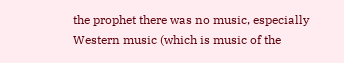the prophet there was no music, especially Western music (which is music of the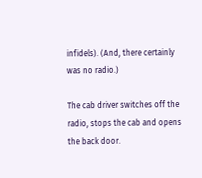infidels). (And, there certainly was no radio.)

The cab driver switches off the radio, stops the cab and opens the back door.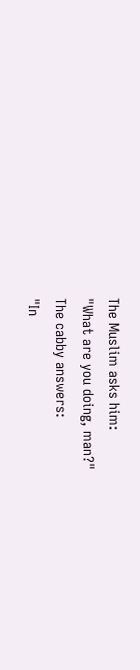The Muslim asks him:
"What are you doing, man?"
The cabby answers:
"In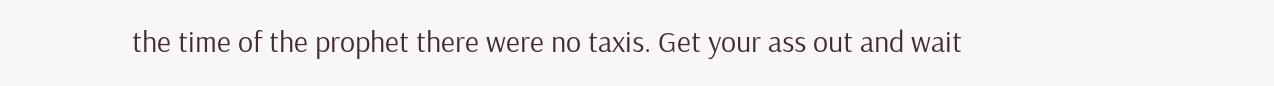the time of the prophet there were no taxis. Get your ass out and wait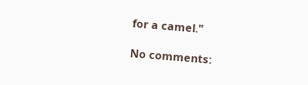for a camel."

No comments: